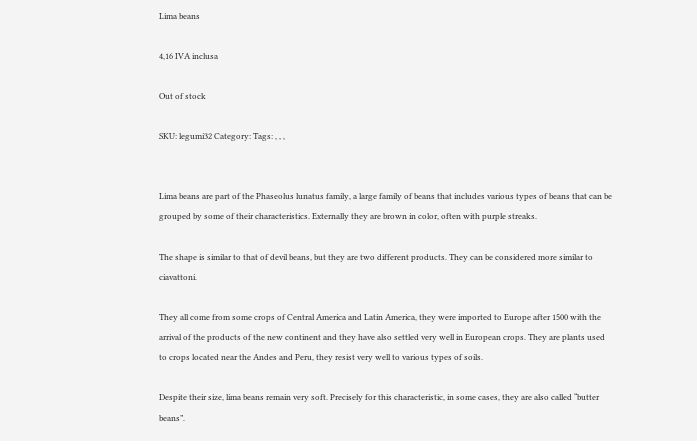Lima beans

4,16 IVA inclusa

Out of stock

SKU: legumi32 Category: Tags: , , ,


Lima beans are part of the Phaseolus lunatus family, a large family of beans that includes various types of beans that can be grouped by some of their characteristics. Externally they are brown in color, often with purple streaks.

The shape is similar to that of devil beans, but they are two different products. They can be considered more similar to ciavattoni.

They all come from some crops of Central America and Latin America, they were imported to Europe after 1500 with the arrival of the products of the new continent and they have also settled very well in European crops. They are plants used to crops located near the Andes and Peru, they resist very well to various types of soils.

Despite their size, lima beans remain very soft. Precisely for this characteristic, in some cases, they are also called “butter beans”.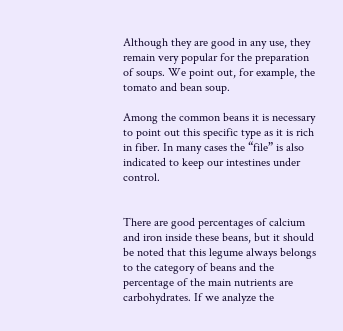Although they are good in any use, they remain very popular for the preparation of soups. We point out, for example, the tomato and bean soup.

Among the common beans it is necessary to point out this specific type as it is rich in fiber. In many cases the “file” is also indicated to keep our intestines under control.


There are good percentages of calcium and iron inside these beans, but it should be noted that this legume always belongs to the category of beans and the percentage of the main nutrients are carbohydrates. If we analyze the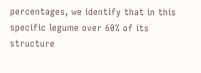percentages, we identify that in this specific legume over 60% of its structure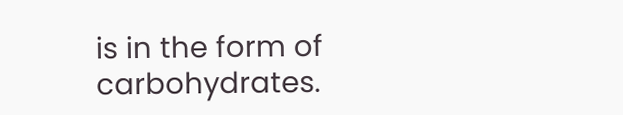is in the form of carbohydrates.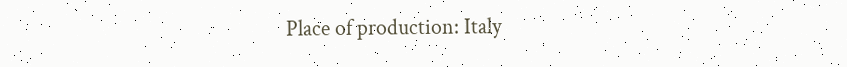Place of production: Italy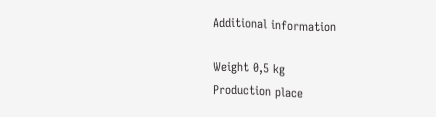Additional information

Weight 0,5 kg
Production place